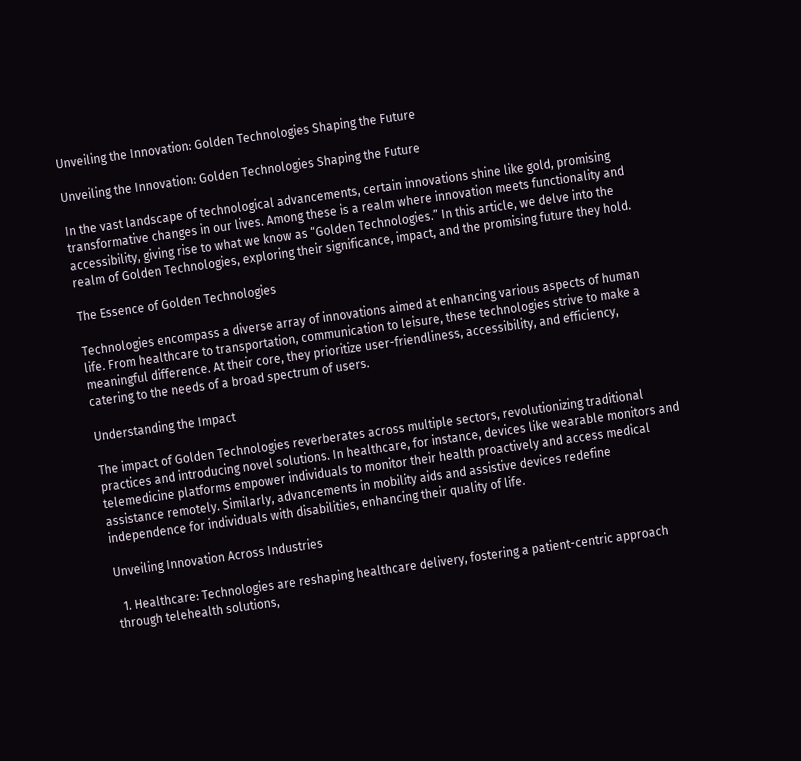Unveiling the Innovation: Golden Technologies Shaping the Future

Unveiling the Innovation: Golden Technologies Shaping the Future

In the vast landscape of technological advancements, certain innovations shine like gold, promising transformative changes in our lives. Among these is a realm where innovation meets functionality and accessibility, giving rise to what we know as “Golden Technologies.” In this article, we delve into the realm of Golden Technologies, exploring their significance, impact, and the promising future they hold.

The Essence of Golden Technologies

Technologies encompass a diverse array of innovations aimed at enhancing various aspects of human life. From healthcare to transportation, communication to leisure, these technologies strive to make a meaningful difference. At their core, they prioritize user-friendliness, accessibility, and efficiency, catering to the needs of a broad spectrum of users.

Understanding the Impact

The impact of Golden Technologies reverberates across multiple sectors, revolutionizing traditional practices and introducing novel solutions. In healthcare, for instance, devices like wearable monitors and telemedicine platforms empower individuals to monitor their health proactively and access medical assistance remotely. Similarly, advancements in mobility aids and assistive devices redefine independence for individuals with disabilities, enhancing their quality of life.

Unveiling Innovation Across Industries

  1. Healthcare: Technologies are reshaping healthcare delivery, fostering a patient-centric approach through telehealth solutions,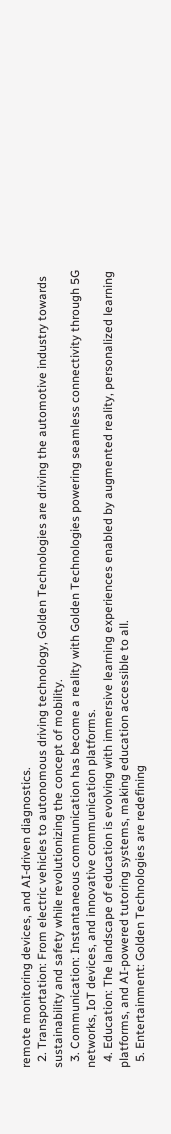remote monitoring devices, and AI-driven diagnostics.
  2. Transportation: From electric vehicles to autonomous driving technology, Golden Technologies are driving the automotive industry towards sustainability and safety while revolutionizing the concept of mobility.
  3. Communication: Instantaneous communication has become a reality with Golden Technologies powering seamless connectivity through 5G networks, IoT devices, and innovative communication platforms.
  4. Education: The landscape of education is evolving with immersive learning experiences enabled by augmented reality, personalized learning platforms, and AI-powered tutoring systems, making education accessible to all.
  5. Entertainment: Golden Technologies are redefining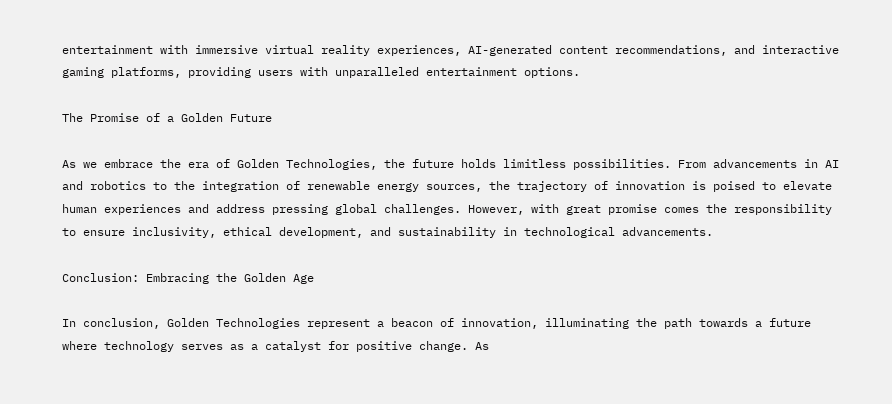entertainment with immersive virtual reality experiences, AI-generated content recommendations, and interactive gaming platforms, providing users with unparalleled entertainment options.

The Promise of a Golden Future

As we embrace the era of Golden Technologies, the future holds limitless possibilities. From advancements in AI and robotics to the integration of renewable energy sources, the trajectory of innovation is poised to elevate human experiences and address pressing global challenges. However, with great promise comes the responsibility to ensure inclusivity, ethical development, and sustainability in technological advancements.

Conclusion: Embracing the Golden Age

In conclusion, Golden Technologies represent a beacon of innovation, illuminating the path towards a future where technology serves as a catalyst for positive change. As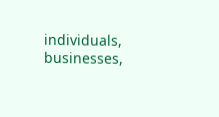individuals, businesses,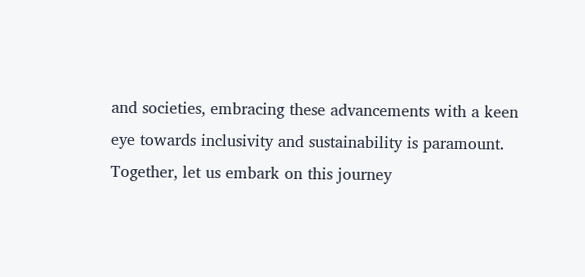and societies, embracing these advancements with a keen eye towards inclusivity and sustainability is paramount. Together, let us embark on this journey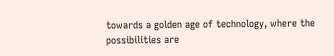towards a golden age of technology, where the possibilities are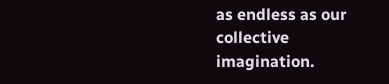as endless as our collective imagination.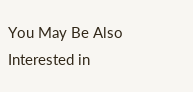You May Be Also Interested in